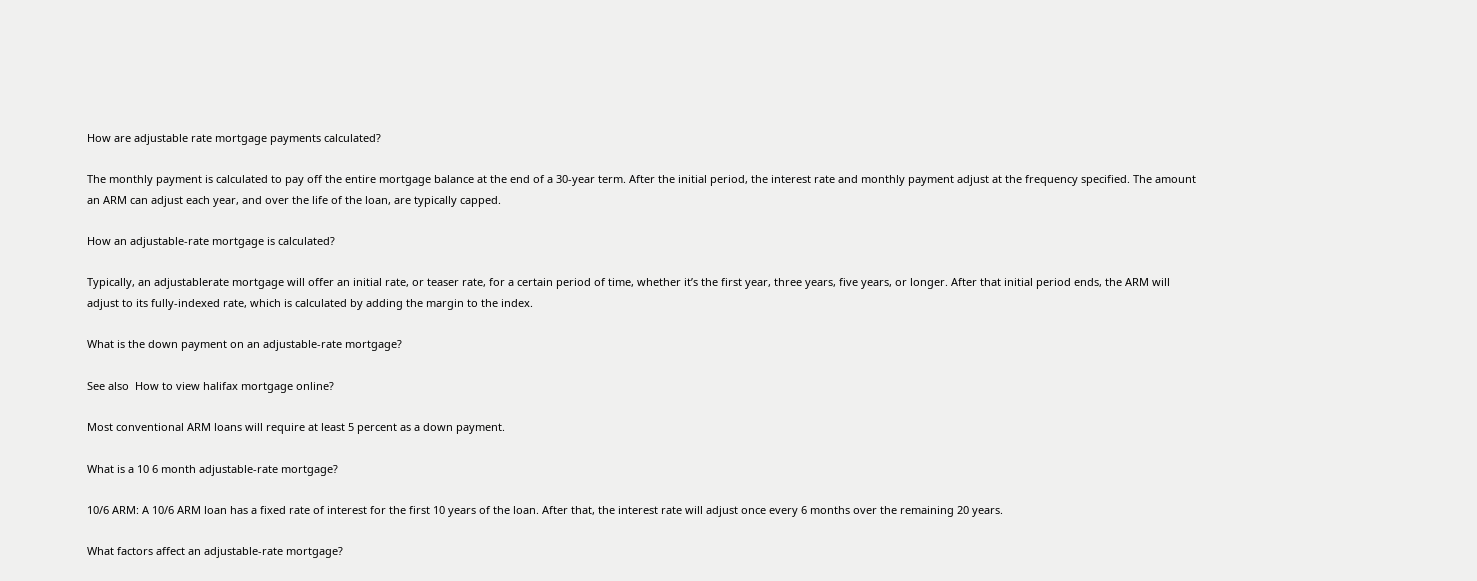How are adjustable rate mortgage payments calculated?

The monthly payment is calculated to pay off the entire mortgage balance at the end of a 30-year term. After the initial period, the interest rate and monthly payment adjust at the frequency specified. The amount an ARM can adjust each year, and over the life of the loan, are typically capped.

How an adjustable-rate mortgage is calculated?

Typically, an adjustablerate mortgage will offer an initial rate, or teaser rate, for a certain period of time, whether it’s the first year, three years, five years, or longer. After that initial period ends, the ARM will adjust to its fully-indexed rate, which is calculated by adding the margin to the index.

What is the down payment on an adjustable-rate mortgage?

See also  How to view halifax mortgage online?

Most conventional ARM loans will require at least 5 percent as a down payment.

What is a 10 6 month adjustable-rate mortgage?

10/6 ARM: A 10/6 ARM loan has a fixed rate of interest for the first 10 years of the loan. After that, the interest rate will adjust once every 6 months over the remaining 20 years.

What factors affect an adjustable-rate mortgage?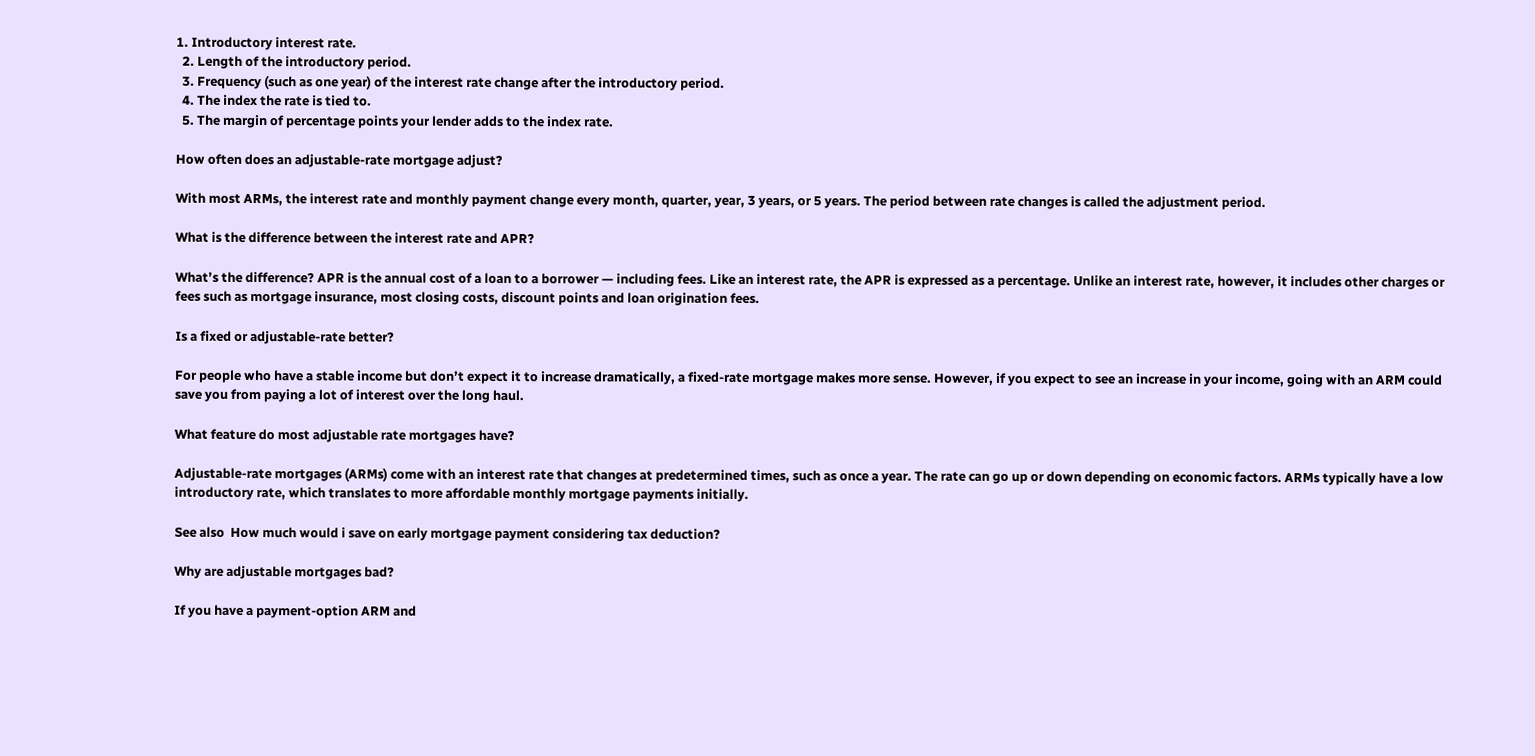1. Introductory interest rate.
  2. Length of the introductory period.
  3. Frequency (such as one year) of the interest rate change after the introductory period.
  4. The index the rate is tied to.
  5. The margin of percentage points your lender adds to the index rate.

How often does an adjustable-rate mortgage adjust?

With most ARMs, the interest rate and monthly payment change every month, quarter, year, 3 years, or 5 years. The period between rate changes is called the adjustment period.

What is the difference between the interest rate and APR?

What’s the difference? APR is the annual cost of a loan to a borrower — including fees. Like an interest rate, the APR is expressed as a percentage. Unlike an interest rate, however, it includes other charges or fees such as mortgage insurance, most closing costs, discount points and loan origination fees.

Is a fixed or adjustable-rate better?

For people who have a stable income but don’t expect it to increase dramatically, a fixed-rate mortgage makes more sense. However, if you expect to see an increase in your income, going with an ARM could save you from paying a lot of interest over the long haul.

What feature do most adjustable rate mortgages have?

Adjustable-rate mortgages (ARMs) come with an interest rate that changes at predetermined times, such as once a year. The rate can go up or down depending on economic factors. ARMs typically have a low introductory rate, which translates to more affordable monthly mortgage payments initially.

See also  How much would i save on early mortgage payment considering tax deduction?

Why are adjustable mortgages bad?

If you have a payment-option ARM and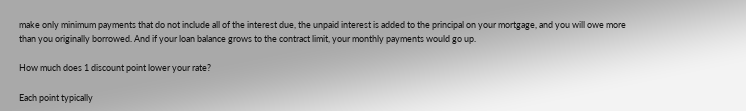make only minimum payments that do not include all of the interest due, the unpaid interest is added to the principal on your mortgage, and you will owe more than you originally borrowed. And if your loan balance grows to the contract limit, your monthly payments would go up.

How much does 1 discount point lower your rate?

Each point typically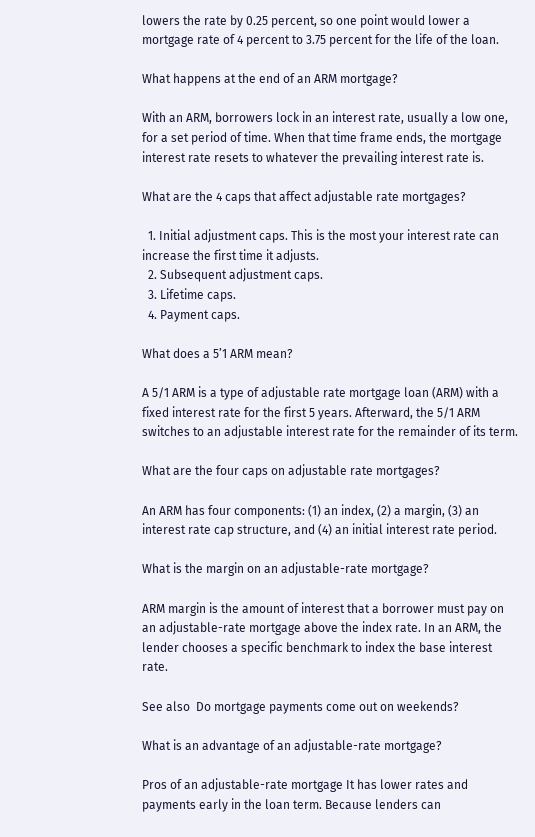lowers the rate by 0.25 percent, so one point would lower a mortgage rate of 4 percent to 3.75 percent for the life of the loan.

What happens at the end of an ARM mortgage?

With an ARM, borrowers lock in an interest rate, usually a low one, for a set period of time. When that time frame ends, the mortgage interest rate resets to whatever the prevailing interest rate is.

What are the 4 caps that affect adjustable rate mortgages?

  1. Initial adjustment caps. This is the most your interest rate can increase the first time it adjusts.
  2. Subsequent adjustment caps.
  3. Lifetime caps.
  4. Payment caps.

What does a 5’1 ARM mean?

A 5/1 ARM is a type of adjustable rate mortgage loan (ARM) with a fixed interest rate for the first 5 years. Afterward, the 5/1 ARM switches to an adjustable interest rate for the remainder of its term.

What are the four caps on adjustable rate mortgages?

An ARM has four components: (1) an index, (2) a margin, (3) an interest rate cap structure, and (4) an initial interest rate period.

What is the margin on an adjustable-rate mortgage?

ARM margin is the amount of interest that a borrower must pay on an adjustable-rate mortgage above the index rate. In an ARM, the lender chooses a specific benchmark to index the base interest rate.

See also  Do mortgage payments come out on weekends?

What is an advantage of an adjustable-rate mortgage?

Pros of an adjustable-rate mortgage It has lower rates and payments early in the loan term. Because lenders can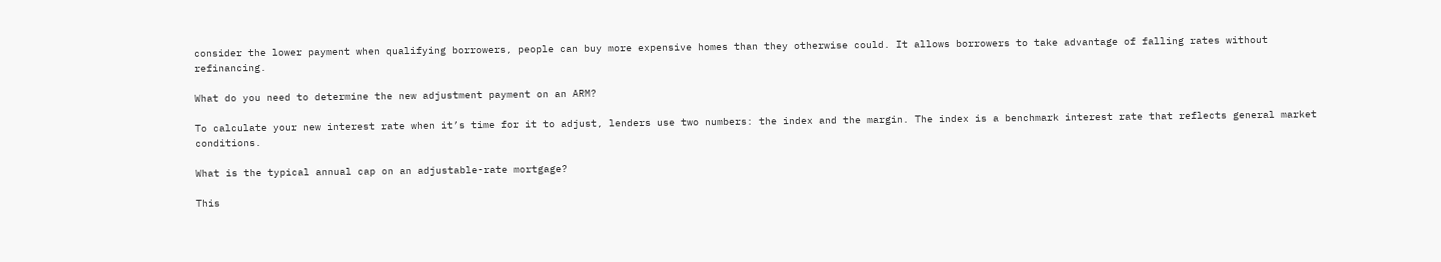consider the lower payment when qualifying borrowers, people can buy more expensive homes than they otherwise could. It allows borrowers to take advantage of falling rates without refinancing.

What do you need to determine the new adjustment payment on an ARM?

To calculate your new interest rate when it’s time for it to adjust, lenders use two numbers: the index and the margin. The index is a benchmark interest rate that reflects general market conditions.

What is the typical annual cap on an adjustable-rate mortgage?

This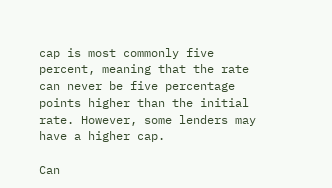cap is most commonly five percent, meaning that the rate can never be five percentage points higher than the initial rate. However, some lenders may have a higher cap.

Can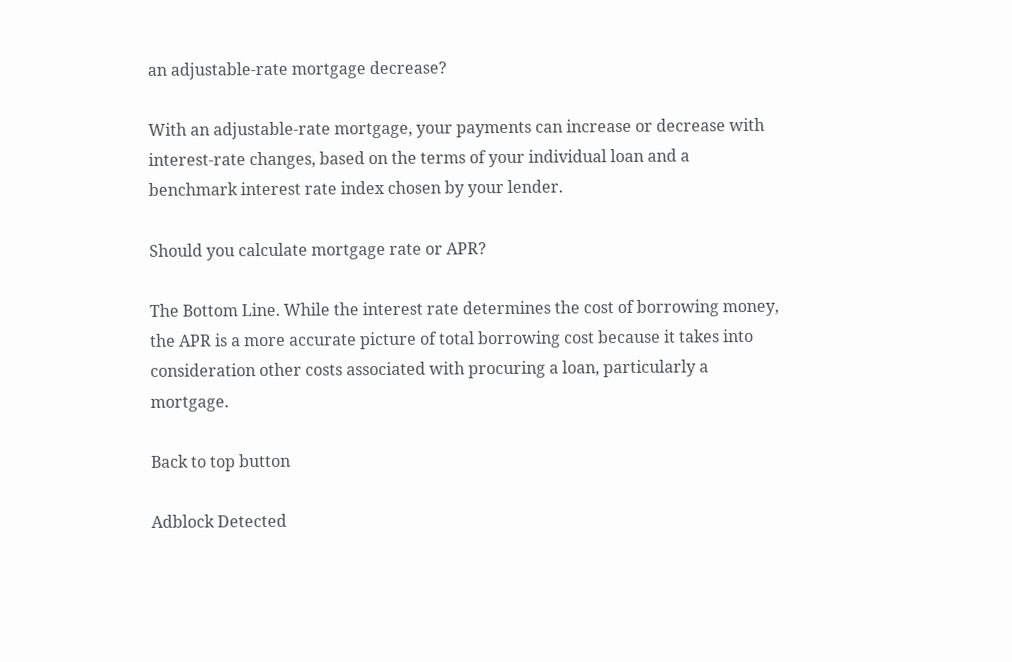an adjustable-rate mortgage decrease?

With an adjustable-rate mortgage, your payments can increase or decrease with interest-rate changes, based on the terms of your individual loan and a benchmark interest rate index chosen by your lender.

Should you calculate mortgage rate or APR?

The Bottom Line. While the interest rate determines the cost of borrowing money, the APR is a more accurate picture of total borrowing cost because it takes into consideration other costs associated with procuring a loan, particularly a mortgage.

Back to top button

Adblock Detected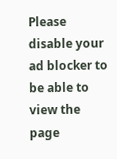Please disable your ad blocker to be able to view the page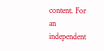content. For an independent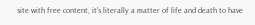site with free content, it's literally a matter of life and death to have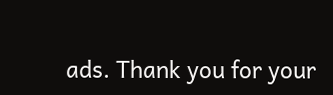ads. Thank you for your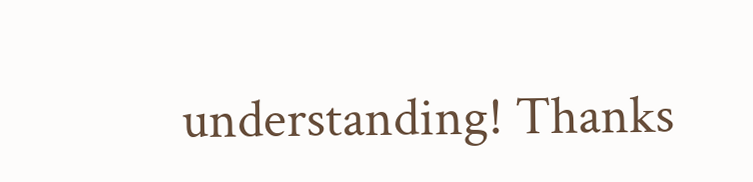understanding! Thanks